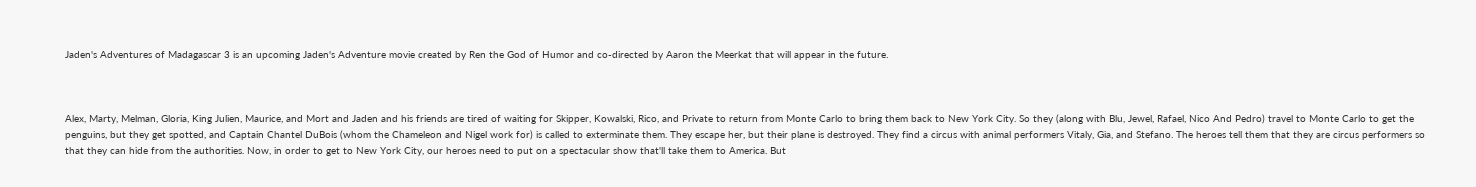Jaden's Adventures of Madagascar 3 is an upcoming Jaden's Adventure movie created by Ren the God of Humor and co-directed by Aaron the Meerkat that will appear in the future.



Alex, Marty, Melman, Gloria, King Julien, Maurice, and Mort and Jaden and his friends are tired of waiting for Skipper, Kowalski, Rico, and Private to return from Monte Carlo to bring them back to New York City. So they (along with Blu, Jewel, Rafael, Nico And Pedro) travel to Monte Carlo to get the penguins, but they get spotted, and Captain Chantel DuBois (whom the Chameleon and Nigel work for) is called to exterminate them. They escape her, but their plane is destroyed. They find a circus with animal performers Vitaly, Gia, and Stefano. The heroes tell them that they are circus performers so that they can hide from the authorities. Now, in order to get to New York City, our heroes need to put on a spectacular show that'll take them to America. But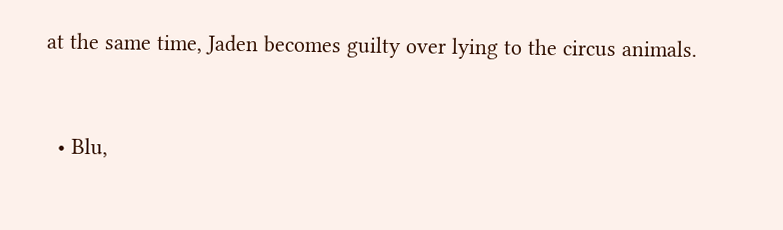at the same time, Jaden becomes guilty over lying to the circus animals.


  • Blu,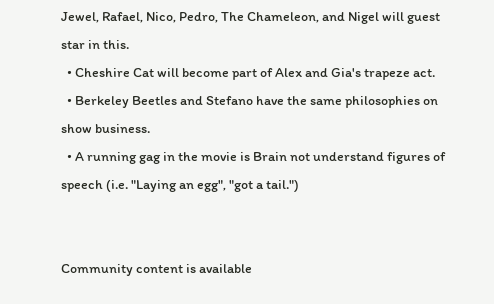Jewel, Rafael, Nico, Pedro, The Chameleon, and Nigel will guest star in this.
  • Cheshire Cat will become part of Alex and Gia's trapeze act.
  • Berkeley Beetles and Stefano have the same philosophies on show business.
  • A running gag in the movie is Brain not understand figures of speech (i.e. "Laying an egg", "got a tail.")


Community content is available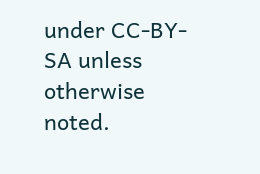under CC-BY-SA unless otherwise noted.